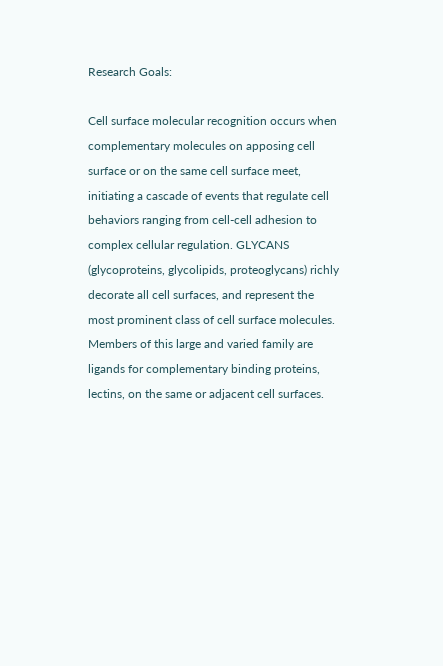Research Goals:

Cell surface molecular recognition occurs when complementary molecules on apposing cell surface or on the same cell surface meet, initiating a cascade of events that regulate cell behaviors ranging from cell-cell adhesion to complex cellular regulation. GLYCANS (glycoproteins, glycolipids, proteoglycans) richly decorate all cell surfaces, and represent the most prominent class of cell surface molecules. Members of this large and varied family are ligands for complementary binding proteins, lectins, on the same or adjacent cell surfaces.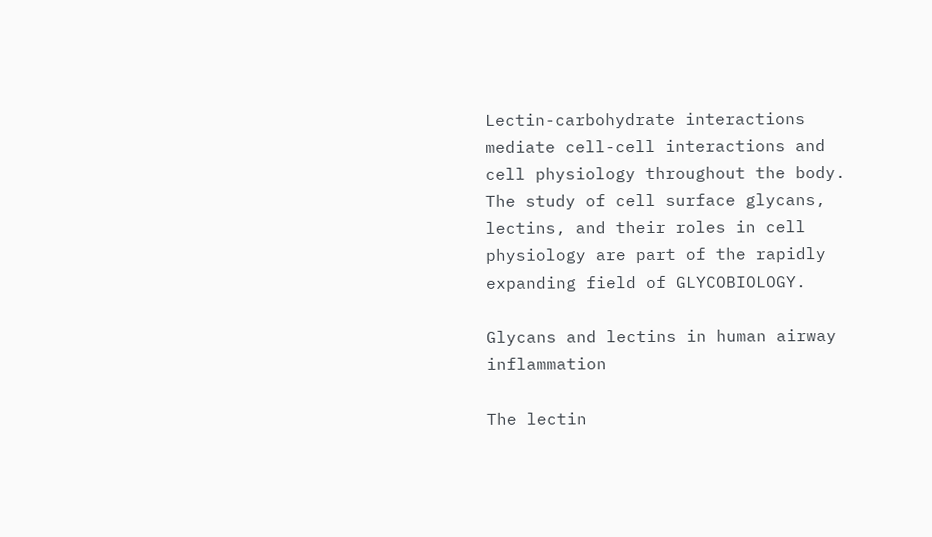Lectin-carbohydrate interactions mediate cell-cell interactions and cell physiology throughout the body. The study of cell surface glycans, lectins, and their roles in cell physiology are part of the rapidly expanding field of GLYCOBIOLOGY.

Glycans and lectins in human airway inflammation

The lectin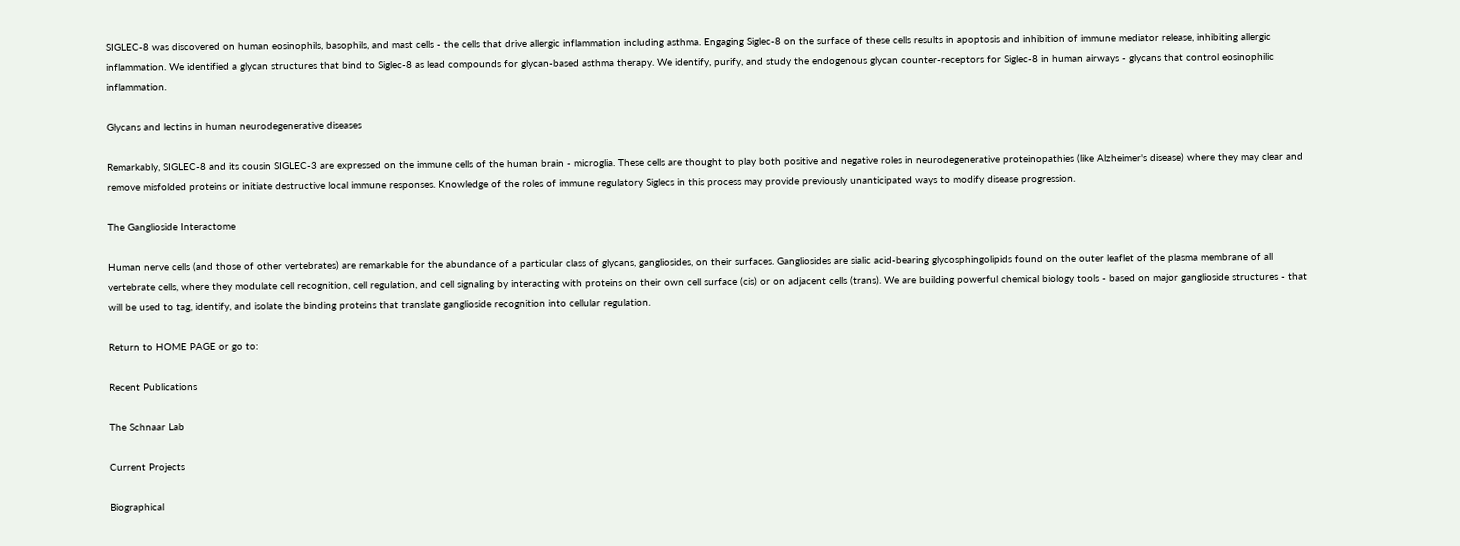SIGLEC-8 was discovered on human eosinophils, basophils, and mast cells - the cells that drive allergic inflammation including asthma. Engaging Siglec-8 on the surface of these cells results in apoptosis and inhibition of immune mediator release, inhibiting allergic inflammation. We identified a glycan structures that bind to Siglec-8 as lead compounds for glycan-based asthma therapy. We identify, purify, and study the endogenous glycan counter-receptors for Siglec-8 in human airways - glycans that control eosinophilic inflammation.

Glycans and lectins in human neurodegenerative diseases

Remarkably, SIGLEC-8 and its cousin SIGLEC-3 are expressed on the immune cells of the human brain - microglia. These cells are thought to play both positive and negative roles in neurodegenerative proteinopathies (like Alzheimer's disease) where they may clear and remove misfolded proteins or initiate destructive local immune responses. Knowledge of the roles of immune regulatory Siglecs in this process may provide previously unanticipated ways to modify disease progression.

The Ganglioside Interactome

Human nerve cells (and those of other vertebrates) are remarkable for the abundance of a particular class of glycans, gangliosides, on their surfaces. Gangliosides are sialic acid-bearing glycosphingolipids found on the outer leaflet of the plasma membrane of all vertebrate cells, where they modulate cell recognition, cell regulation, and cell signaling by interacting with proteins on their own cell surface (cis) or on adjacent cells (trans). We are building powerful chemical biology tools - based on major ganglioside structures - that will be used to tag, identify, and isolate the binding proteins that translate ganglioside recognition into cellular regulation.

Return to HOME PAGE or go to:

Recent Publications

The Schnaar Lab

Current Projects

Biographical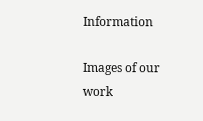Information

Images of our work